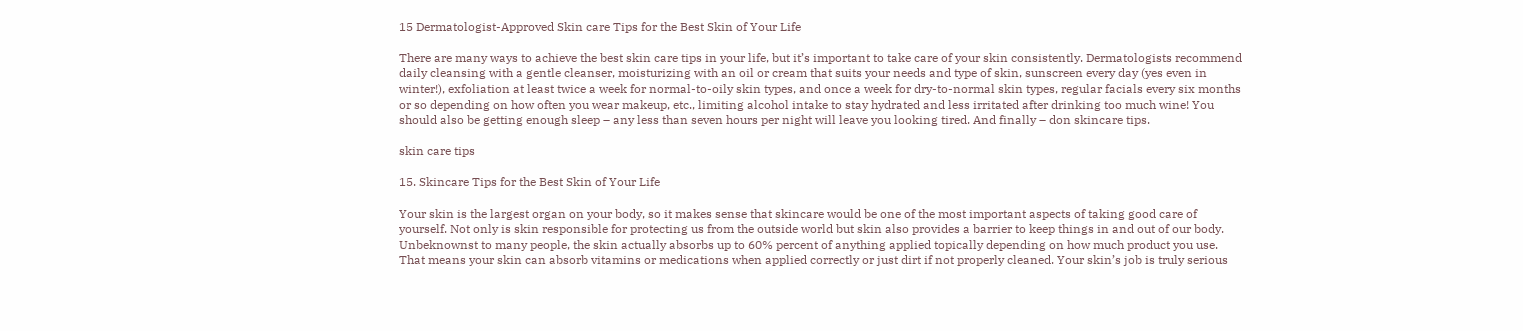15 Dermatologist-Approved Skin care Tips for the Best Skin of Your Life

There are many ways to achieve the best skin care tips in your life, but it’s important to take care of your skin consistently. Dermatologists recommend daily cleansing with a gentle cleanser, moisturizing with an oil or cream that suits your needs and type of skin, sunscreen every day (yes even in winter!), exfoliation at least twice a week for normal-to-oily skin types, and once a week for dry-to-normal skin types, regular facials every six months or so depending on how often you wear makeup, etc., limiting alcohol intake to stay hydrated and less irritated after drinking too much wine! You should also be getting enough sleep – any less than seven hours per night will leave you looking tired. And finally – don skincare tips.

skin care tips

15. Skincare Tips for the Best Skin of Your Life

Your skin is the largest organ on your body, so it makes sense that skincare would be one of the most important aspects of taking good care of yourself. Not only is skin responsible for protecting us from the outside world but skin also provides a barrier to keep things in and out of our body. Unbeknownst to many people, the skin actually absorbs up to 60% percent of anything applied topically depending on how much product you use. That means your skin can absorb vitamins or medications when applied correctly or just dirt if not properly cleaned. Your skin’s job is truly serious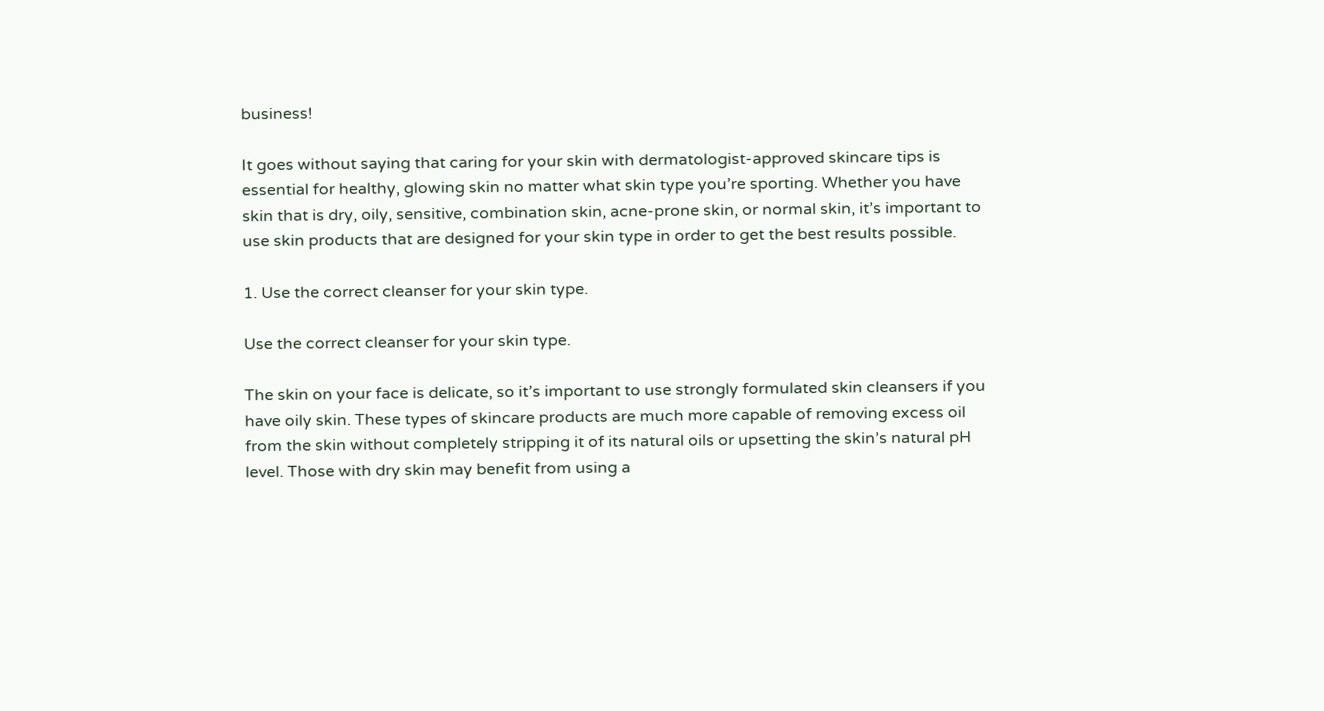business!

It goes without saying that caring for your skin with dermatologist-approved skincare tips is essential for healthy, glowing skin no matter what skin type you’re sporting. Whether you have skin that is dry, oily, sensitive, combination skin, acne-prone skin, or normal skin, it’s important to use skin products that are designed for your skin type in order to get the best results possible.

1. Use the correct cleanser for your skin type.

Use the correct cleanser for your skin type.

The skin on your face is delicate, so it’s important to use strongly formulated skin cleansers if you have oily skin. These types of skincare products are much more capable of removing excess oil from the skin without completely stripping it of its natural oils or upsetting the skin’s natural pH level. Those with dry skin may benefit from using a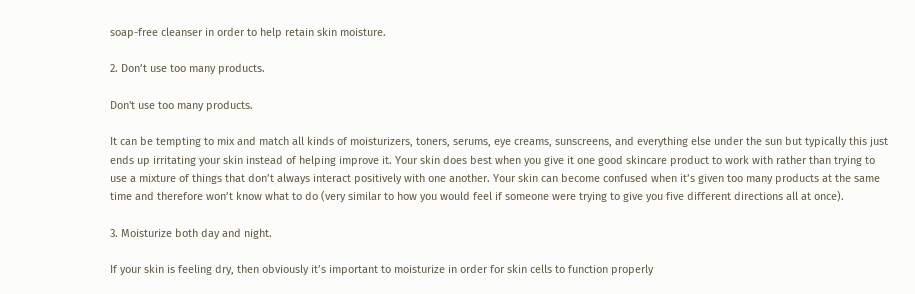soap-free cleanser in order to help retain skin moisture.

2. Don’t use too many products.

Don't use too many products.

It can be tempting to mix and match all kinds of moisturizers, toners, serums, eye creams, sunscreens, and everything else under the sun but typically this just ends up irritating your skin instead of helping improve it. Your skin does best when you give it one good skincare product to work with rather than trying to use a mixture of things that don’t always interact positively with one another. Your skin can become confused when it’s given too many products at the same time and therefore won’t know what to do (very similar to how you would feel if someone were trying to give you five different directions all at once).

3. Moisturize both day and night.

If your skin is feeling dry, then obviously it’s important to moisturize in order for skin cells to function properly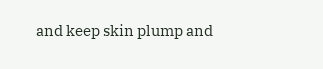and keep skin plump and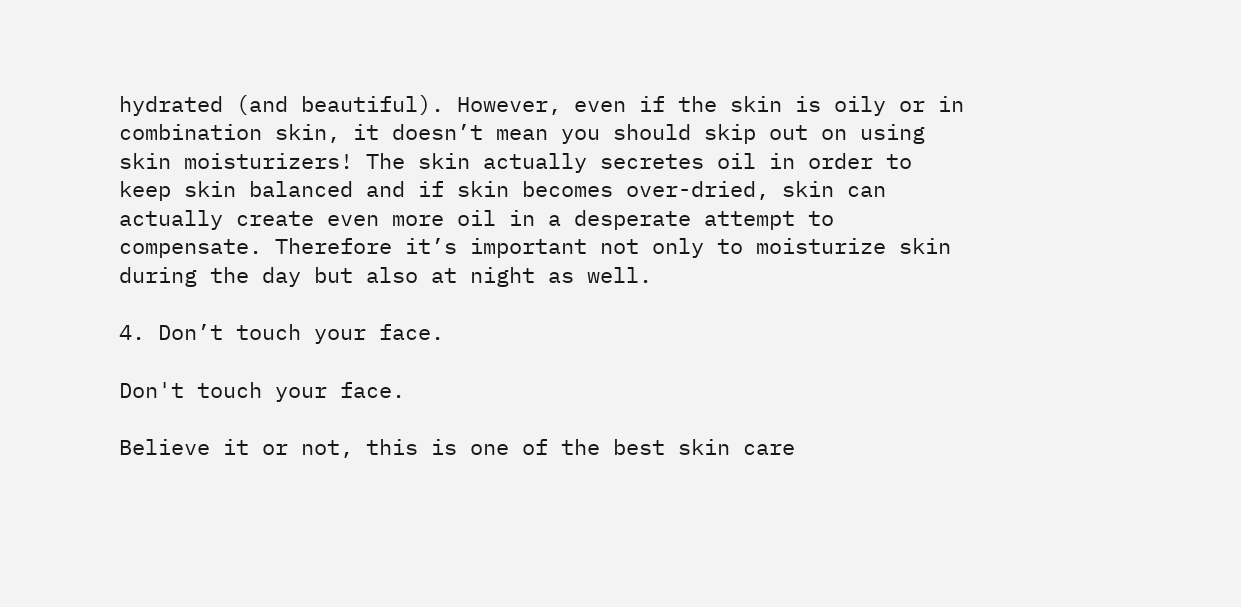hydrated (and beautiful). However, even if the skin is oily or in combination skin, it doesn’t mean you should skip out on using skin moisturizers! The skin actually secretes oil in order to keep skin balanced and if skin becomes over-dried, skin can actually create even more oil in a desperate attempt to compensate. Therefore it’s important not only to moisturize skin during the day but also at night as well.

4. Don’t touch your face.

Don't touch your face.

Believe it or not, this is one of the best skin care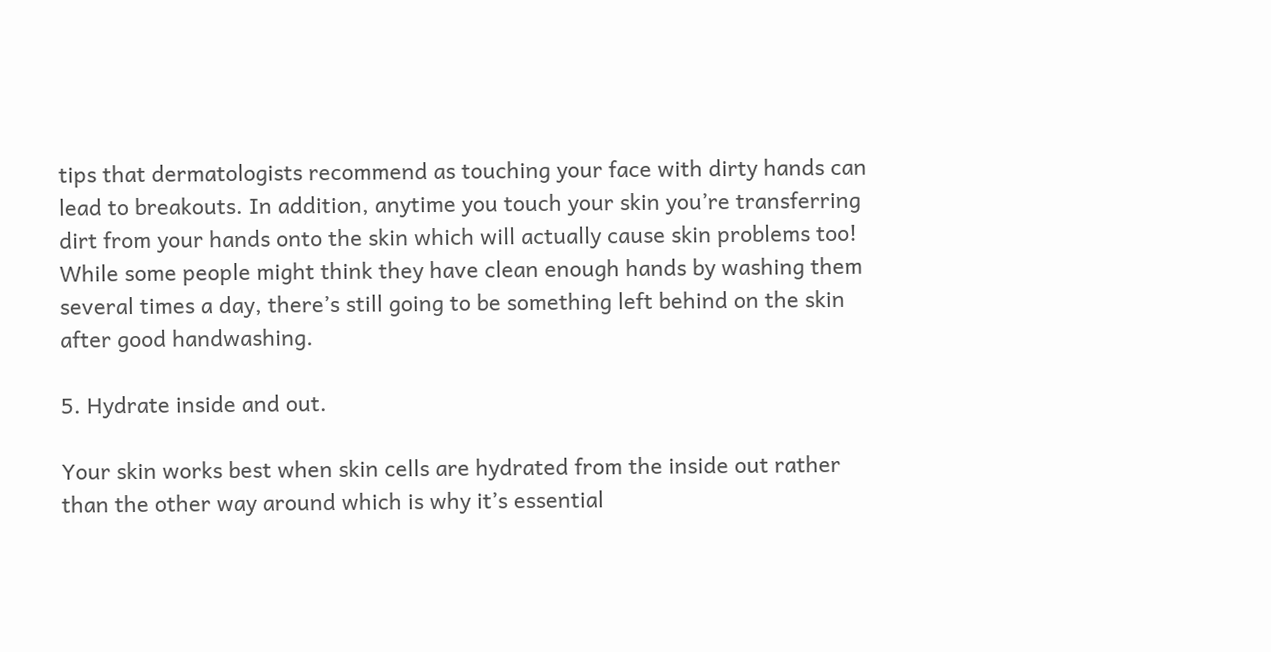tips that dermatologists recommend as touching your face with dirty hands can lead to breakouts. In addition, anytime you touch your skin you’re transferring dirt from your hands onto the skin which will actually cause skin problems too! While some people might think they have clean enough hands by washing them several times a day, there’s still going to be something left behind on the skin after good handwashing.

5. Hydrate inside and out.

Your skin works best when skin cells are hydrated from the inside out rather than the other way around which is why it’s essential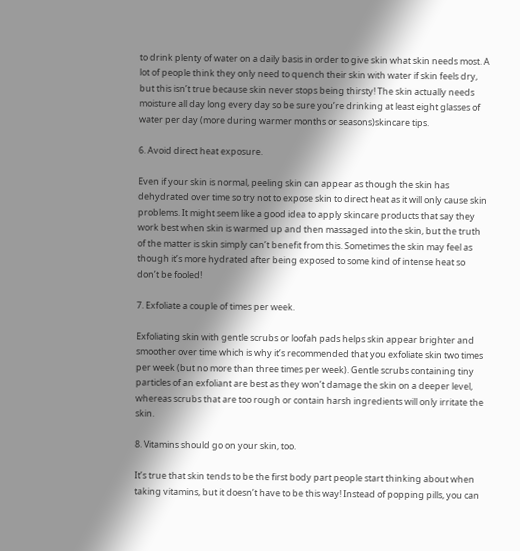to drink plenty of water on a daily basis in order to give skin what skin needs most. A lot of people think they only need to quench their skin with water if skin feels dry, but this isn’t true because skin never stops being thirsty! The skin actually needs moisture all day long every day so be sure you’re drinking at least eight glasses of water per day (more during warmer months or seasons)skincare tips.

6. Avoid direct heat exposure.

Even if your skin is normal, peeling skin can appear as though the skin has dehydrated over time so try not to expose skin to direct heat as it will only cause skin problems. It might seem like a good idea to apply skincare products that say they work best when skin is warmed up and then massaged into the skin, but the truth of the matter is skin simply can’t benefit from this. Sometimes the skin may feel as though it’s more hydrated after being exposed to some kind of intense heat so don’t be fooled!

7. Exfoliate a couple of times per week.

Exfoliating skin with gentle scrubs or loofah pads helps skin appear brighter and smoother over time which is why it’s recommended that you exfoliate skin two times per week (but no more than three times per week). Gentle scrubs containing tiny particles of an exfoliant are best as they won’t damage the skin on a deeper level, whereas scrubs that are too rough or contain harsh ingredients will only irritate the skin.

8. Vitamins should go on your skin, too.

It’s true that skin tends to be the first body part people start thinking about when taking vitamins, but it doesn’t have to be this way! Instead of popping pills, you can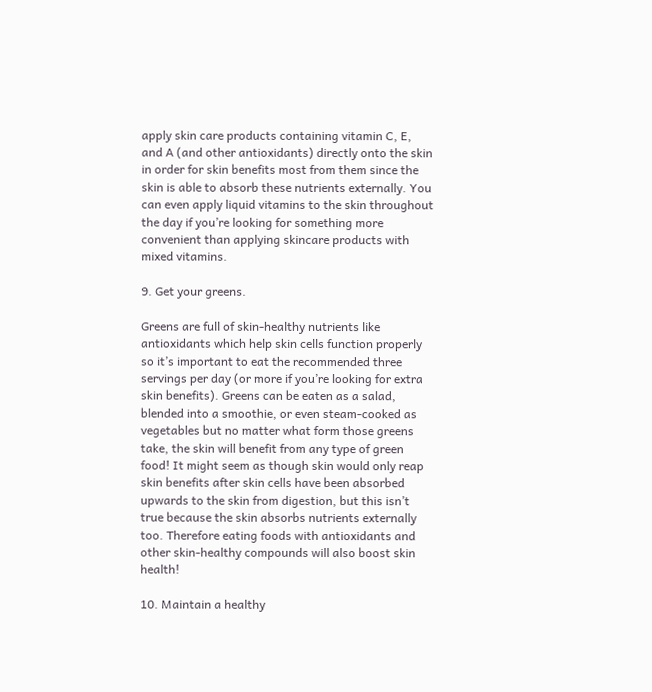apply skin care products containing vitamin C, E, and A (and other antioxidants) directly onto the skin in order for skin benefits most from them since the skin is able to absorb these nutrients externally. You can even apply liquid vitamins to the skin throughout the day if you’re looking for something more convenient than applying skincare products with mixed vitamins.

9. Get your greens.

Greens are full of skin-healthy nutrients like antioxidants which help skin cells function properly so it’s important to eat the recommended three servings per day (or more if you’re looking for extra skin benefits). Greens can be eaten as a salad, blended into a smoothie, or even steam-cooked as vegetables but no matter what form those greens take, the skin will benefit from any type of green food! It might seem as though skin would only reap skin benefits after skin cells have been absorbed upwards to the skin from digestion, but this isn’t true because the skin absorbs nutrients externally too. Therefore eating foods with antioxidants and other skin-healthy compounds will also boost skin health!

10. Maintain a healthy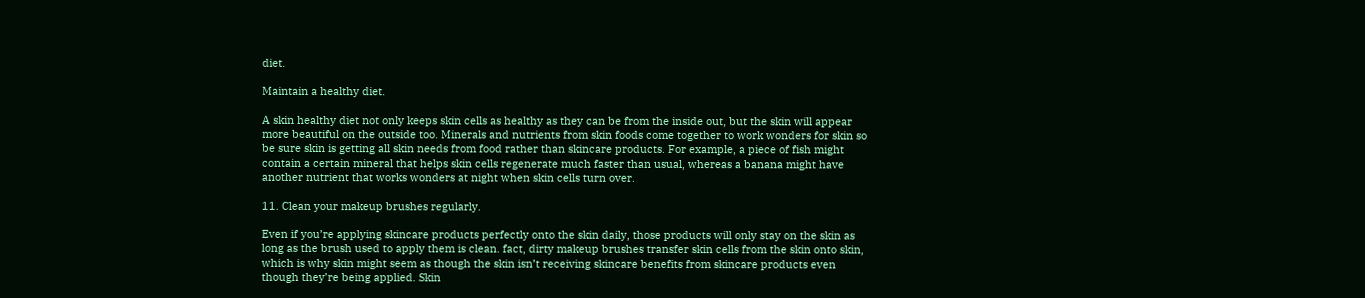diet.

Maintain a healthy diet.

A skin healthy diet not only keeps skin cells as healthy as they can be from the inside out, but the skin will appear more beautiful on the outside too. Minerals and nutrients from skin foods come together to work wonders for skin so be sure skin is getting all skin needs from food rather than skincare products. For example, a piece of fish might contain a certain mineral that helps skin cells regenerate much faster than usual, whereas a banana might have another nutrient that works wonders at night when skin cells turn over.

11. Clean your makeup brushes regularly.

Even if you’re applying skincare products perfectly onto the skin daily, those products will only stay on the skin as long as the brush used to apply them is clean. fact, dirty makeup brushes transfer skin cells from the skin onto skin, which is why skin might seem as though the skin isn’t receiving skincare benefits from skincare products even though they’re being applied. Skin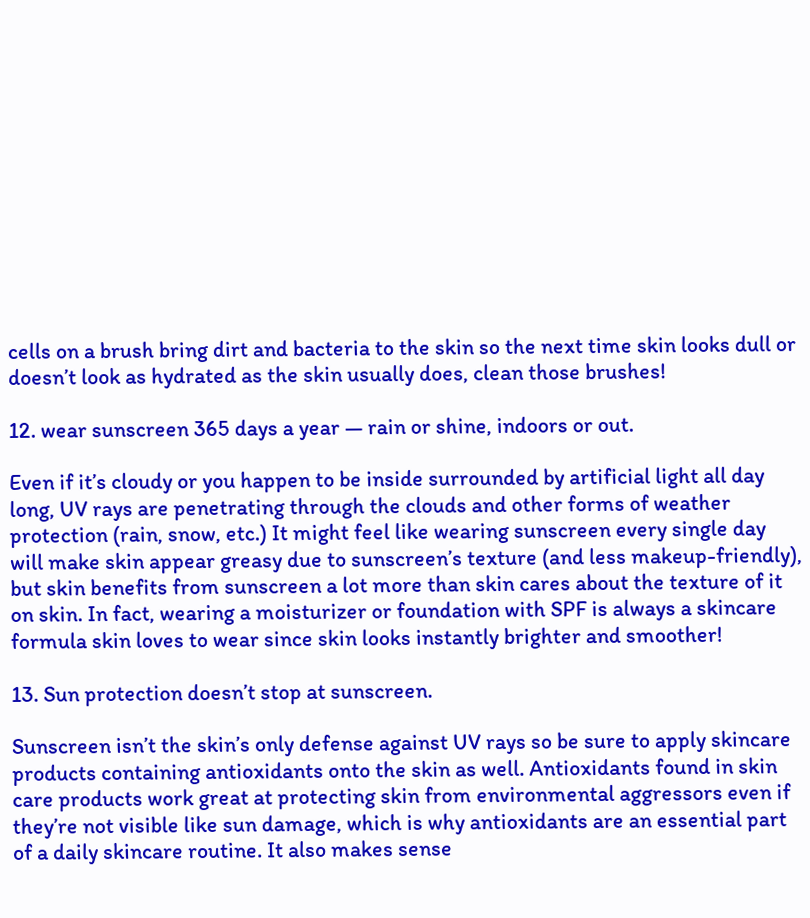cells on a brush bring dirt and bacteria to the skin so the next time skin looks dull or doesn’t look as hydrated as the skin usually does, clean those brushes!

12. wear sunscreen 365 days a year — rain or shine, indoors or out.

Even if it’s cloudy or you happen to be inside surrounded by artificial light all day long, UV rays are penetrating through the clouds and other forms of weather protection (rain, snow, etc.) It might feel like wearing sunscreen every single day will make skin appear greasy due to sunscreen’s texture (and less makeup-friendly), but skin benefits from sunscreen a lot more than skin cares about the texture of it on skin. In fact, wearing a moisturizer or foundation with SPF is always a skincare formula skin loves to wear since skin looks instantly brighter and smoother!

13. Sun protection doesn’t stop at sunscreen.

Sunscreen isn’t the skin’s only defense against UV rays so be sure to apply skincare products containing antioxidants onto the skin as well. Antioxidants found in skin care products work great at protecting skin from environmental aggressors even if they’re not visible like sun damage, which is why antioxidants are an essential part of a daily skincare routine. It also makes sense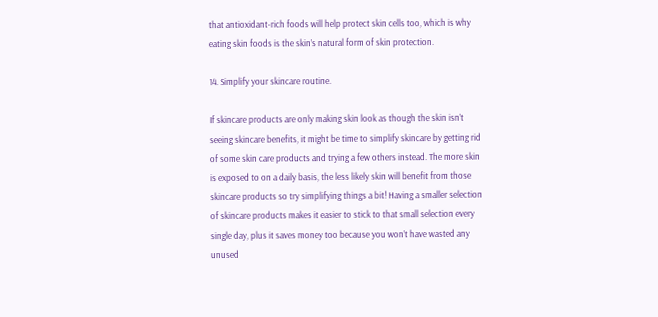that antioxidant-rich foods will help protect skin cells too, which is why eating skin foods is the skin’s natural form of skin protection.

14. Simplify your skincare routine.

If skincare products are only making skin look as though the skin isn’t seeing skincare benefits, it might be time to simplify skincare by getting rid of some skin care products and trying a few others instead. The more skin is exposed to on a daily basis, the less likely skin will benefit from those skincare products so try simplifying things a bit! Having a smaller selection of skincare products makes it easier to stick to that small selection every single day, plus it saves money too because you won’t have wasted any unused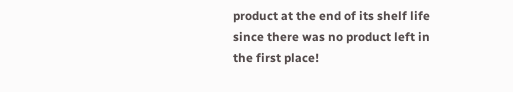product at the end of its shelf life since there was no product left in the first place!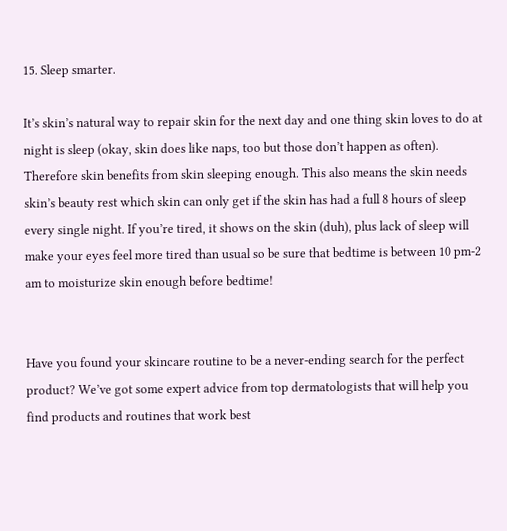15. Sleep smarter.

It’s skin’s natural way to repair skin for the next day and one thing skin loves to do at night is sleep (okay, skin does like naps, too but those don’t happen as often). Therefore skin benefits from skin sleeping enough. This also means the skin needs skin’s beauty rest which skin can only get if the skin has had a full 8 hours of sleep every single night. If you’re tired, it shows on the skin (duh), plus lack of sleep will make your eyes feel more tired than usual so be sure that bedtime is between 10 pm-2 am to moisturize skin enough before bedtime!


Have you found your skincare routine to be a never-ending search for the perfect product? We’ve got some expert advice from top dermatologists that will help you find products and routines that work best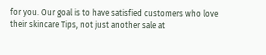for you. Our goal is to have satisfied customers who love their skincare Tips, not just another sale at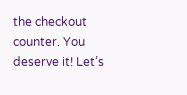the checkout counter. You deserve it! Let’s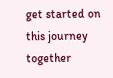get started on this journey together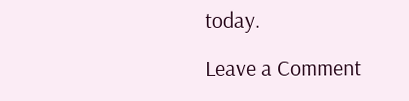today.

Leave a Comment